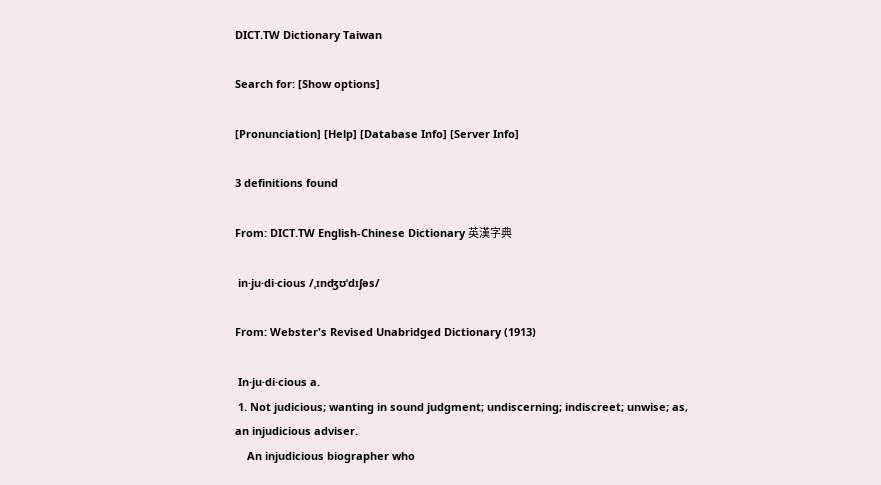DICT.TW Dictionary Taiwan

Search for: [Show options]

[Pronunciation] [Help] [Database Info] [Server Info]

3 definitions found

From: DICT.TW English-Chinese Dictionary 英漢字典

 in·ju·di·cious /ˌɪnʤʊˈdɪʃəs/

From: Webster's Revised Unabridged Dictionary (1913)

 In·ju·di·cious a.
 1. Not judicious; wanting in sound judgment; undiscerning; indiscreet; unwise; as, an injudicious adviser.
    An injudicious biographer who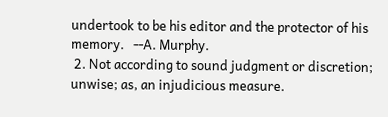undertook to be his editor and the protector of his memory.   --A. Murphy.
 2. Not according to sound judgment or discretion; unwise; as, an injudicious measure.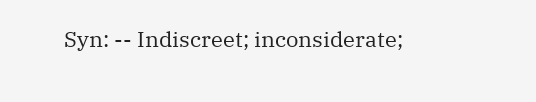Syn: -- Indiscreet; inconsiderate;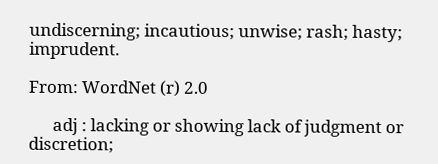undiscerning; incautious; unwise; rash; hasty; imprudent.

From: WordNet (r) 2.0

      adj : lacking or showing lack of judgment or discretion;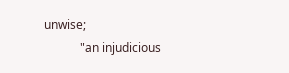unwise;
            "an injudicious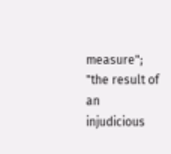measure"; "the result of an injudicious